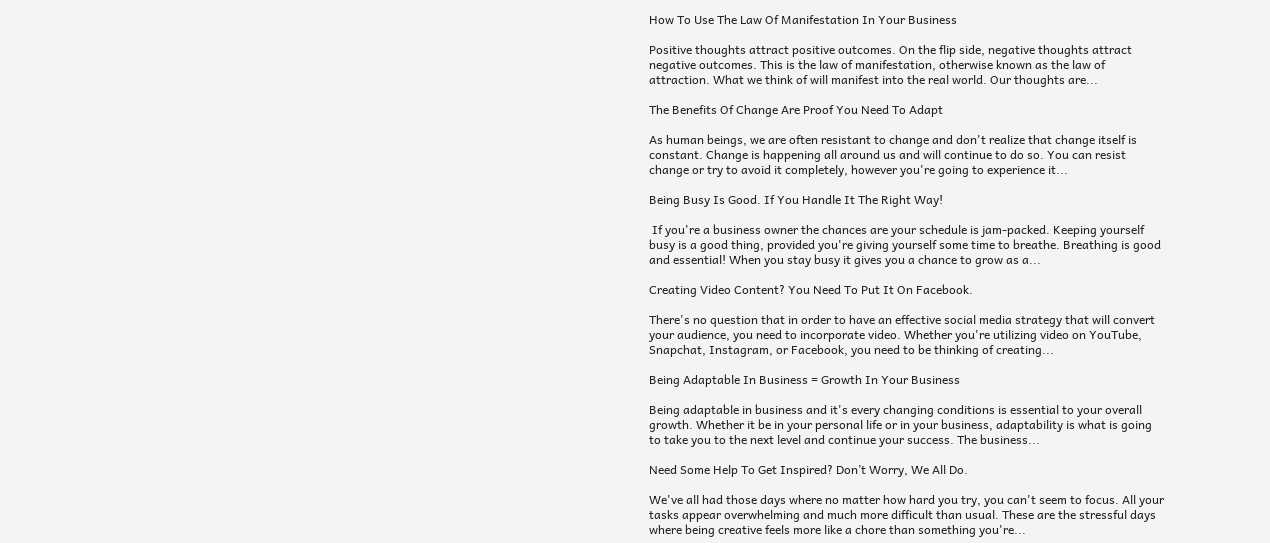How To Use The Law Of Manifestation In Your Business

Positive thoughts attract positive outcomes. On the flip side, negative thoughts attract negative outcomes. This is the law of manifestation, otherwise known as the law of attraction. What we think of will manifest into the real world. Our thoughts are...

The Benefits Of Change Are Proof You Need To Adapt

As human beings, we are often resistant to change and don't realize that change itself is constant. Change is happening all around us and will continue to do so. You can resist change or try to avoid it completely, however you're going to experience it...

Being Busy Is Good. If You Handle It The Right Way!

 If you're a business owner the chances are your schedule is jam-packed. Keeping yourself busy is a good thing, provided you're giving yourself some time to breathe. Breathing is good and essential! When you stay busy it gives you a chance to grow as a...

Creating Video Content? You Need To Put It On Facebook.

There's no question that in order to have an effective social media strategy that will convert your audience, you need to incorporate video. Whether you're utilizing video on YouTube, Snapchat, Instagram, or Facebook, you need to be thinking of creating...

Being Adaptable In Business = Growth In Your Business

Being adaptable in business and it's every changing conditions is essential to your overall growth. Whether it be in your personal life or in your business, adaptability is what is going to take you to the next level and continue your success. The business...

Need Some Help To Get Inspired? Don’t Worry, We All Do.

We've all had those days where no matter how hard you try, you can't seem to focus. All your tasks appear overwhelming and much more difficult than usual. These are the stressful days where being creative feels more like a chore than something you're...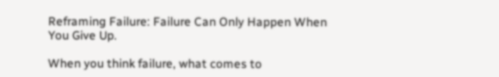Reframing Failure: Failure Can Only Happen When You Give Up.

When you think failure, what comes to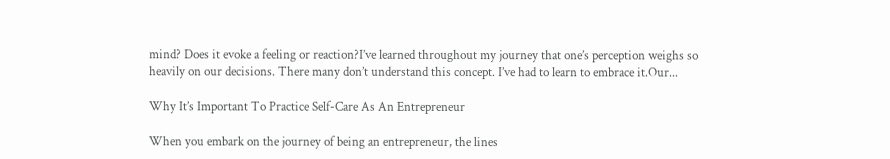mind? Does it evoke a feeling or reaction?I’ve learned throughout my journey that one’s perception weighs so heavily on our decisions. There many don’t understand this concept. I’ve had to learn to embrace it.Our...

Why It’s Important To Practice Self-Care As An Entrepreneur

When you embark on the journey of being an entrepreneur, the lines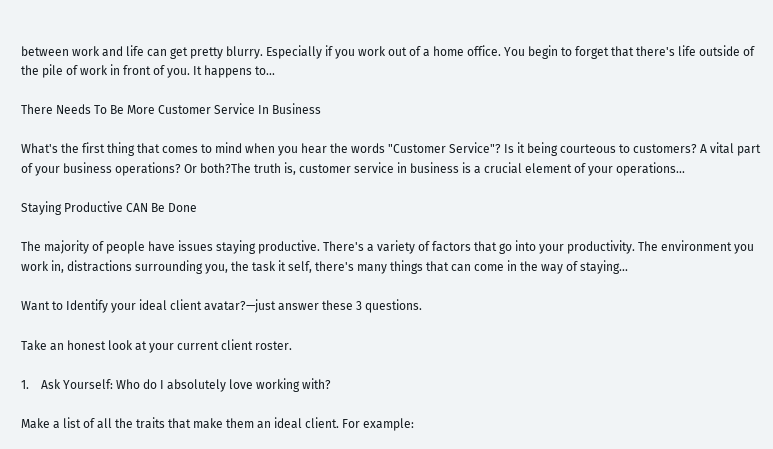between work and life can get pretty blurry. Especially if you work out of a home office. You begin to forget that there's life outside of the pile of work in front of you. It happens to...

There Needs To Be More Customer Service In Business

What's the first thing that comes to mind when you hear the words "Customer Service"? Is it being courteous to customers? A vital part of your business operations? Or both?The truth is, customer service in business is a crucial element of your operations...

Staying Productive CAN Be Done

The majority of people have issues staying productive. There's a variety of factors that go into your productivity. The environment you work in, distractions surrounding you, the task it self, there's many things that can come in the way of staying...

Want to Identify your ideal client avatar?—just answer these 3 questions.

Take an honest look at your current client roster.

1.    Ask Yourself: Who do I absolutely love working with?

Make a list of all the traits that make them an ideal client. For example: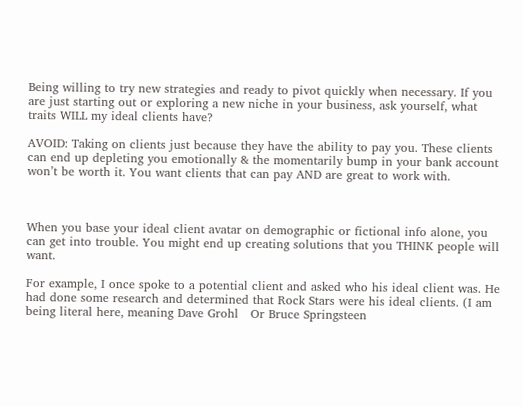Being willing to try new strategies and ready to pivot quickly when necessary. If you are just starting out or exploring a new niche in your business, ask yourself, what traits WILL my ideal clients have?

AVOID: Taking on clients just because they have the ability to pay you. These clients can end up depleting you emotionally & the momentarily bump in your bank account won’t be worth it. You want clients that can pay AND are great to work with.



When you base your ideal client avatar on demographic or fictional info alone, you can get into trouble. You might end up creating solutions that you THINK people will want.

For example, I once spoke to a potential client and asked who his ideal client was. He had done some research and determined that Rock Stars were his ideal clients. (I am being literal here, meaning Dave Grohl   Or Bruce Springsteen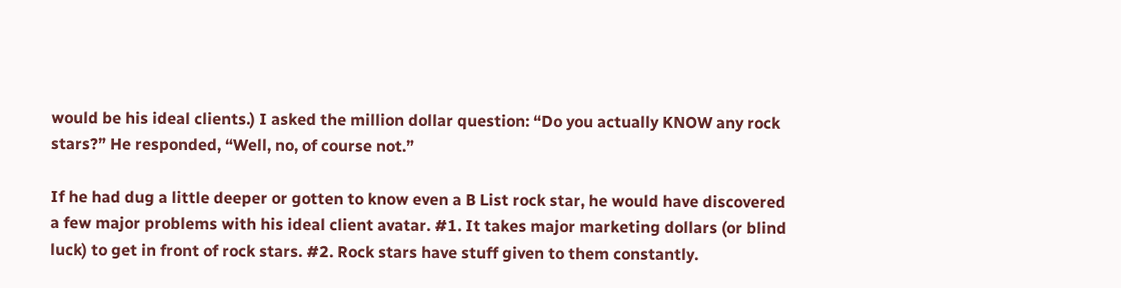would be his ideal clients.) I asked the million dollar question: “Do you actually KNOW any rock stars?” He responded, “Well, no, of course not.”

If he had dug a little deeper or gotten to know even a B List rock star, he would have discovered a few major problems with his ideal client avatar. #1. It takes major marketing dollars (or blind luck) to get in front of rock stars. #2. Rock stars have stuff given to them constantly.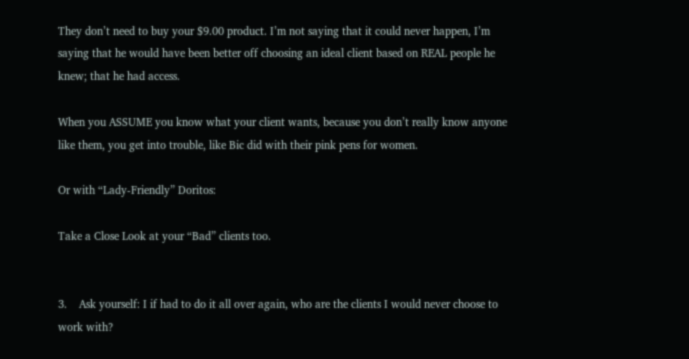They don’t need to buy your $9.00 product. I’m not saying that it could never happen, I’m saying that he would have been better off choosing an ideal client based on REAL people he knew; that he had access.

When you ASSUME you know what your client wants, because you don’t really know anyone like them, you get into trouble, like Bic did with their pink pens for women.

Or with “Lady-Friendly” Doritos:

Take a Close Look at your “Bad” clients too.


3.    Ask yourself: I if had to do it all over again, who are the clients I would never choose to work with?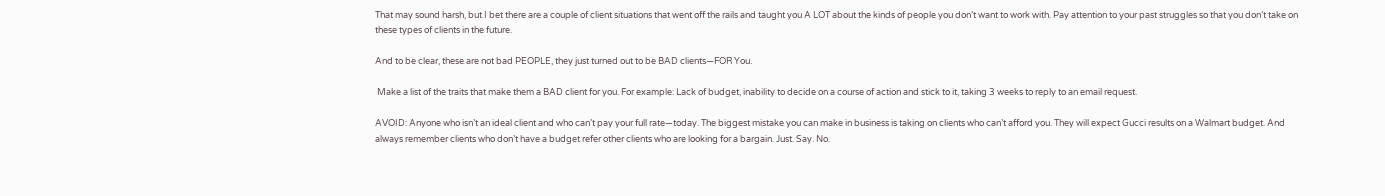That may sound harsh, but I bet there are a couple of client situations that went off the rails and taught you A LOT about the kinds of people you don’t want to work with. Pay attention to your past struggles so that you don’t take on these types of clients in the future.

And to be clear, these are not bad PEOPLE, they just turned out to be BAD clients—FOR You.

 Make a list of the traits that make them a BAD client for you. For example: Lack of budget, inability to decide on a course of action and stick to it, taking 3 weeks to reply to an email request.

AVOID: Anyone who isn’t an ideal client and who can’t pay your full rate—today. The biggest mistake you can make in business is taking on clients who can’t afford you. They will expect Gucci results on a Walmart budget. And always remember clients who don’t have a budget refer other clients who are looking for a bargain. Just. Say. No.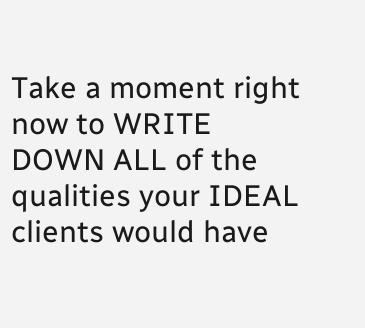Take a moment right now to WRITE DOWN ALL of the qualities your IDEAL clients would have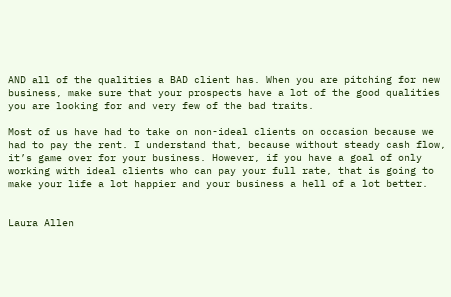AND all of the qualities a BAD client has. When you are pitching for new business, make sure that your prospects have a lot of the good qualities you are looking for and very few of the bad traits.

Most of us have had to take on non-ideal clients on occasion because we had to pay the rent. I understand that, because without steady cash flow, it’s game over for your business. However, if you have a goal of only working with ideal clients who can pay your full rate, that is going to make your life a lot happier and your business a hell of a lot better.


Laura Allen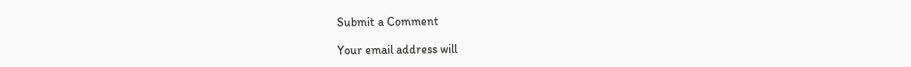Submit a Comment

Your email address will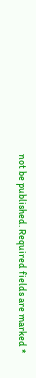not be published. Required fields are marked *